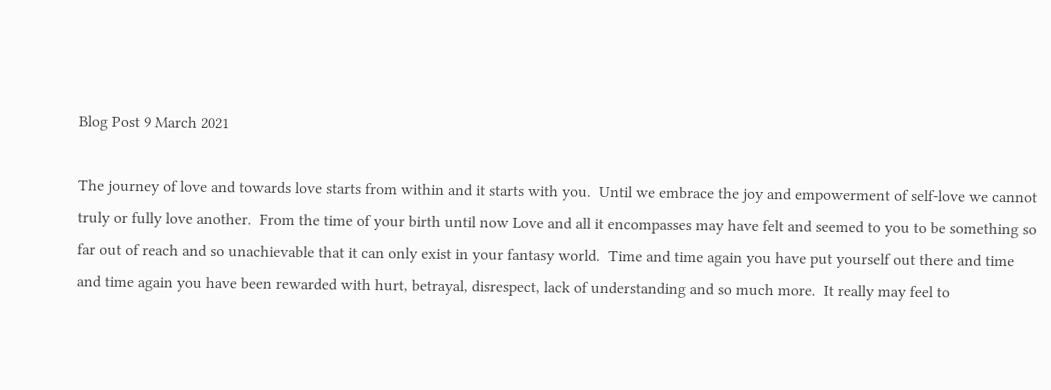Blog Post 9 March 2021

The journey of love and towards love starts from within and it starts with you.  Until we embrace the joy and empowerment of self-love we cannot truly or fully love another.  From the time of your birth until now Love and all it encompasses may have felt and seemed to you to be something so far out of reach and so unachievable that it can only exist in your fantasy world.  Time and time again you have put yourself out there and time and time again you have been rewarded with hurt, betrayal, disrespect, lack of understanding and so much more.  It really may feel to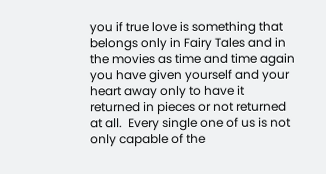you if true love is something that belongs only in Fairy Tales and in the movies as time and time again you have given yourself and your heart away only to have it returned in pieces or not returned at all.  Every single one of us is not only capable of the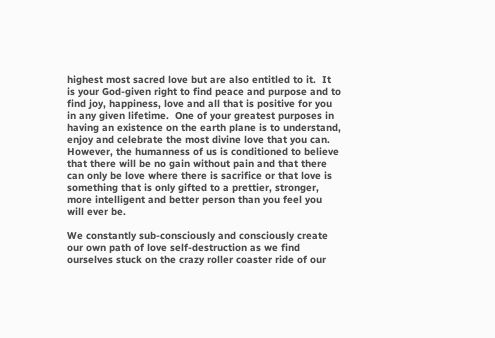highest most sacred love but are also entitled to it.  It is your God-given right to find peace and purpose and to find joy, happiness, love and all that is positive for you in any given lifetime.  One of your greatest purposes in having an existence on the earth plane is to understand, enjoy and celebrate the most divine love that you can.  However, the humanness of us is conditioned to believe that there will be no gain without pain and that there can only be love where there is sacrifice or that love is something that is only gifted to a prettier, stronger, more intelligent and better person than you feel you will ever be.

We constantly sub-consciously and consciously create our own path of love self-destruction as we find ourselves stuck on the crazy roller coaster ride of our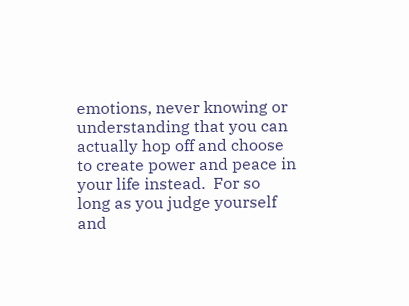emotions, never knowing or understanding that you can actually hop off and choose to create power and peace in your life instead.  For so long as you judge yourself and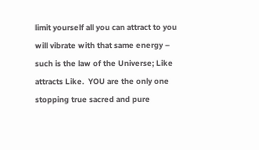limit yourself all you can attract to you will vibrate with that same energy – such is the law of the Universe; Like attracts Like.  YOU are the only one stopping true sacred and pure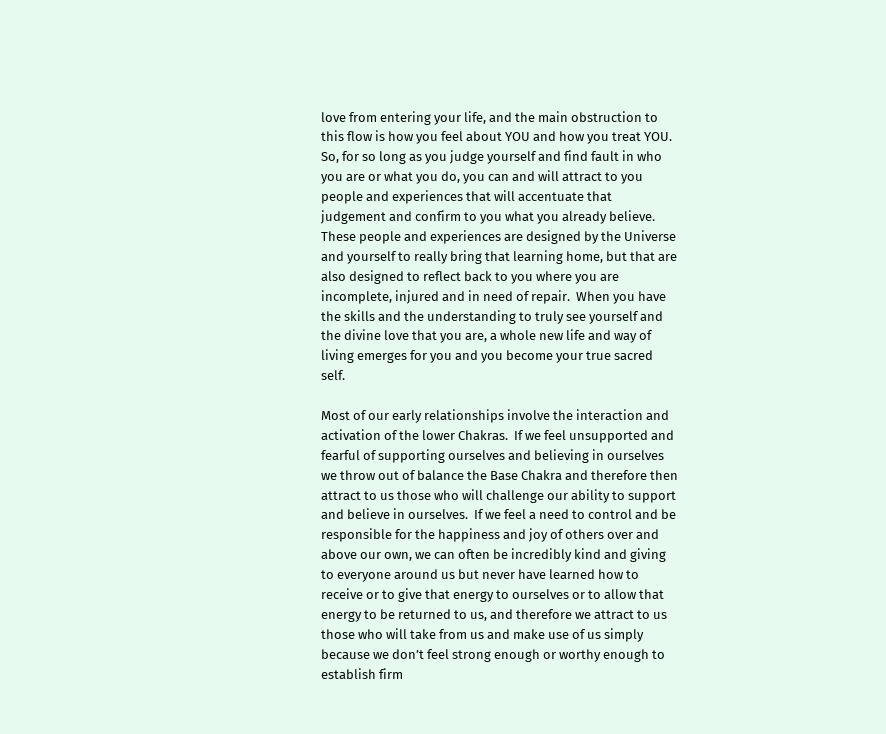love from entering your life, and the main obstruction to this flow is how you feel about YOU and how you treat YOU.  So, for so long as you judge yourself and find fault in who you are or what you do, you can and will attract to you people and experiences that will accentuate that judgement and confirm to you what you already believe.  These people and experiences are designed by the Universe and yourself to really bring that learning home, but that are also designed to reflect back to you where you are incomplete, injured and in need of repair.  When you have the skills and the understanding to truly see yourself and the divine love that you are, a whole new life and way of living emerges for you and you become your true sacred self.

Most of our early relationships involve the interaction and activation of the lower Chakras.  If we feel unsupported and fearful of supporting ourselves and believing in ourselves we throw out of balance the Base Chakra and therefore then attract to us those who will challenge our ability to support and believe in ourselves.  If we feel a need to control and be responsible for the happiness and joy of others over and above our own, we can often be incredibly kind and giving to everyone around us but never have learned how to receive or to give that energy to ourselves or to allow that energy to be returned to us, and therefore we attract to us those who will take from us and make use of us simply because we don’t feel strong enough or worthy enough to establish firm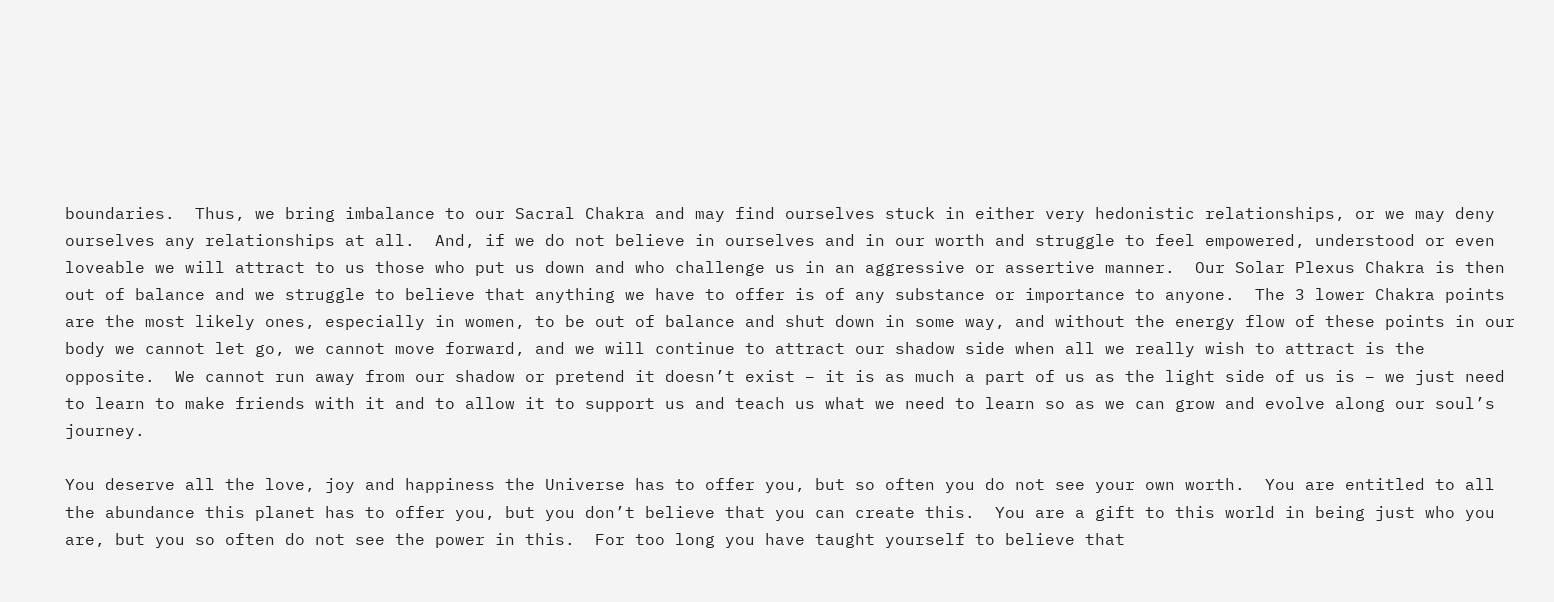boundaries.  Thus, we bring imbalance to our Sacral Chakra and may find ourselves stuck in either very hedonistic relationships, or we may deny ourselves any relationships at all.  And, if we do not believe in ourselves and in our worth and struggle to feel empowered, understood or even loveable we will attract to us those who put us down and who challenge us in an aggressive or assertive manner.  Our Solar Plexus Chakra is then out of balance and we struggle to believe that anything we have to offer is of any substance or importance to anyone.  The 3 lower Chakra points are the most likely ones, especially in women, to be out of balance and shut down in some way, and without the energy flow of these points in our body we cannot let go, we cannot move forward, and we will continue to attract our shadow side when all we really wish to attract is the opposite.  We cannot run away from our shadow or pretend it doesn’t exist – it is as much a part of us as the light side of us is – we just need to learn to make friends with it and to allow it to support us and teach us what we need to learn so as we can grow and evolve along our soul’s journey.

You deserve all the love, joy and happiness the Universe has to offer you, but so often you do not see your own worth.  You are entitled to all the abundance this planet has to offer you, but you don’t believe that you can create this.  You are a gift to this world in being just who you are, but you so often do not see the power in this.  For too long you have taught yourself to believe that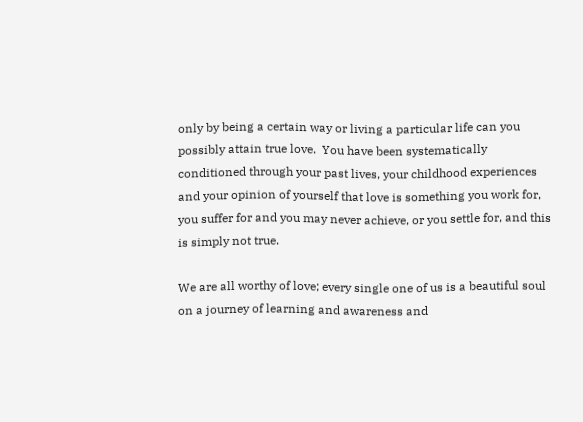only by being a certain way or living a particular life can you possibly attain true love.  You have been systematically conditioned through your past lives, your childhood experiences and your opinion of yourself that love is something you work for, you suffer for and you may never achieve, or you settle for, and this is simply not true.

We are all worthy of love; every single one of us is a beautiful soul on a journey of learning and awareness and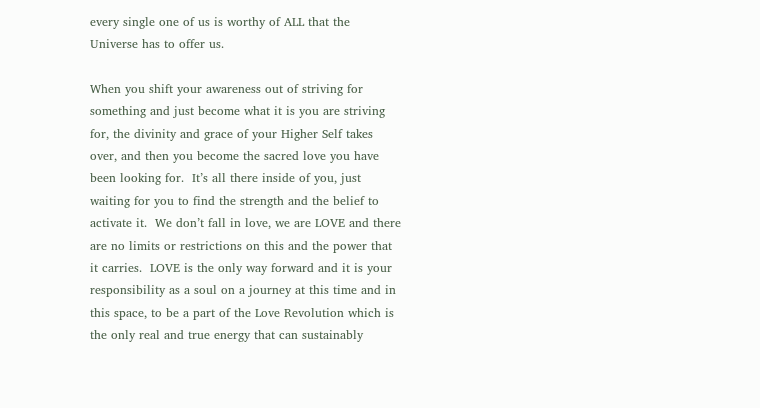every single one of us is worthy of ALL that the Universe has to offer us.

When you shift your awareness out of striving for something and just become what it is you are striving for, the divinity and grace of your Higher Self takes over, and then you become the sacred love you have been looking for.  It’s all there inside of you, just waiting for you to find the strength and the belief to activate it.  We don’t fall in love, we are LOVE and there are no limits or restrictions on this and the power that it carries.  LOVE is the only way forward and it is your responsibility as a soul on a journey at this time and in this space, to be a part of the Love Revolution which is the only real and true energy that can sustainably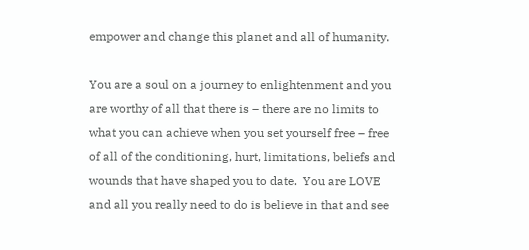empower and change this planet and all of humanity.

You are a soul on a journey to enlightenment and you are worthy of all that there is – there are no limits to what you can achieve when you set yourself free – free of all of the conditioning, hurt, limitations, beliefs and wounds that have shaped you to date.  You are LOVE and all you really need to do is believe in that and see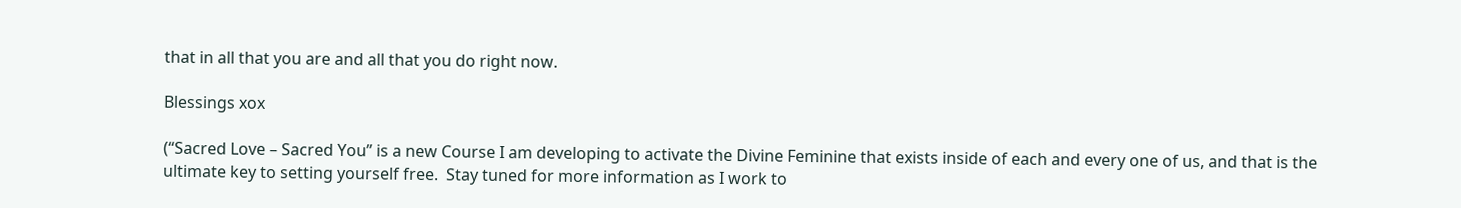that in all that you are and all that you do right now.

Blessings xox

(“Sacred Love – Sacred You” is a new Course I am developing to activate the Divine Feminine that exists inside of each and every one of us, and that is the ultimate key to setting yourself free.  Stay tuned for more information as I work to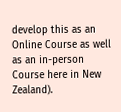develop this as an Online Course as well as an in-person Course here in New Zealand).